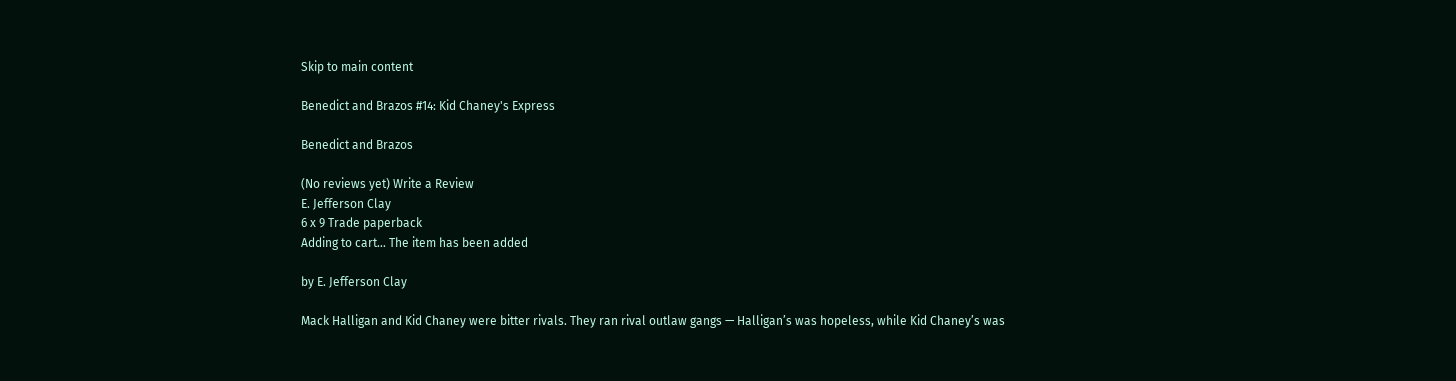Skip to main content

Benedict and Brazos #14: Kid Chaney's Express

Benedict and Brazos

(No reviews yet) Write a Review
E. Jefferson Clay
6 x 9 Trade paperback
Adding to cart… The item has been added

by E. Jefferson Clay

Mack Halligan and Kid Chaney were bitter rivals. They ran rival outlaw gangs — Halligan’s was hopeless, while Kid Chaney’s was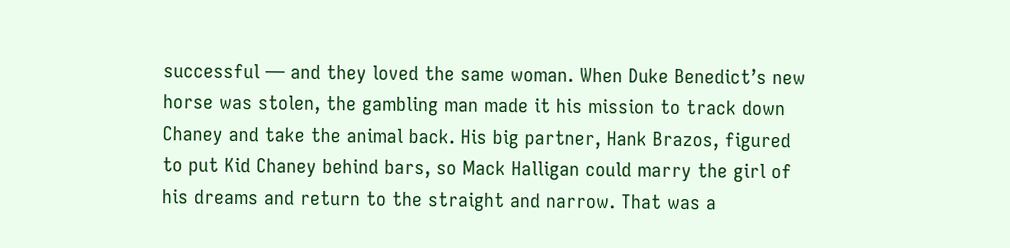successful — and they loved the same woman. When Duke Benedict’s new horse was stolen, the gambling man made it his mission to track down Chaney and take the animal back. His big partner, Hank Brazos, figured to put Kid Chaney behind bars, so Mack Halligan could marry the girl of his dreams and return to the straight and narrow. That was a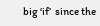big ‘if’  since the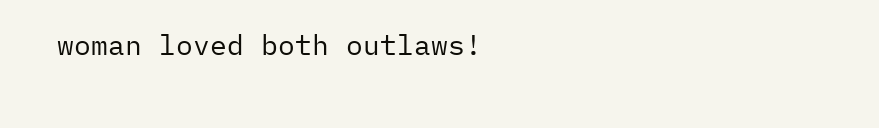woman loved both outlaws!